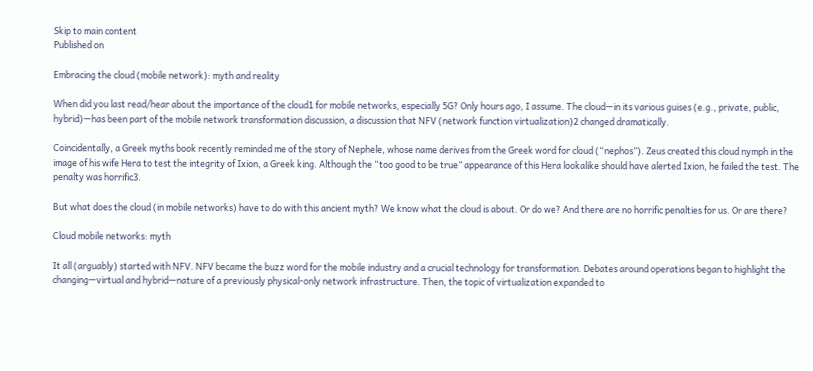Skip to main content
Published on

Embracing the cloud (mobile network): myth and reality

When did you last read/hear about the importance of the cloud1 for mobile networks, especially 5G? Only hours ago, I assume. The cloud—in its various guises (e.g., private, public, hybrid)—has been part of the mobile network transformation discussion, a discussion that NFV (network function virtualization)2 changed dramatically.

Coincidentally, a Greek myths book recently reminded me of the story of Nephele, whose name derives from the Greek word for cloud (“nephos”). Zeus created this cloud nymph in the image of his wife Hera to test the integrity of Ixion, a Greek king. Although the “too good to be true” appearance of this Hera lookalike should have alerted Ixion, he failed the test. The penalty was horrific3.

But what does the cloud (in mobile networks) have to do with this ancient myth? We know what the cloud is about. Or do we? And there are no horrific penalties for us. Or are there?

Cloud mobile networks: myth

It all (arguably) started with NFV. NFV became the buzz word for the mobile industry and a crucial technology for transformation. Debates around operations began to highlight the changing—virtual and hybrid—nature of a previously physical-only network infrastructure. Then, the topic of virtualization expanded to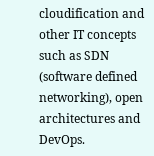cloudification and other IT concepts such as SDN (software defined networking), open architectures and DevOps.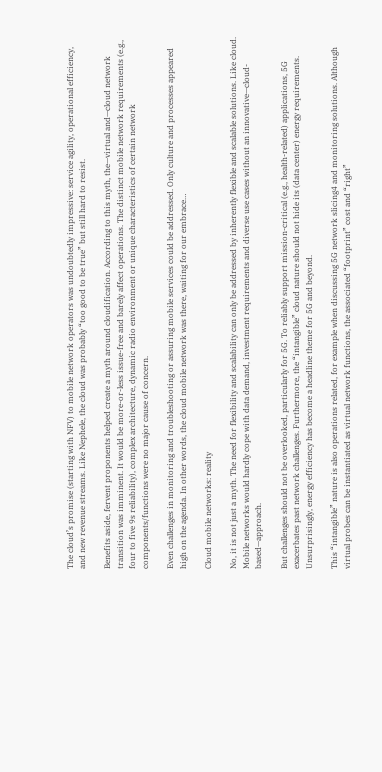The cloud’s promise (starting with NFV) to mobile network operators was undoubtedly impressive: service agility, operational efficiency, and new revenue streams. Like Nephele, the cloud was probably “too good to be true” but still hard to resist.

Benefits aside, fervent proponents helped create a myth around cloudification. According to this myth, the—virtual and—cloud network transition was imminent. It would be more-or-less issue-free and barely affect operations. The distinct mobile network requirements (e.g., four to five 9s reliability), complex architecture, dynamic radio environment or unique characteristics of certain network components/functions were no major cause of concern.

Even challenges in monitoring and troubleshooting or assuring mobile services could be addressed. Only culture and processes appeared high on the agenda. In other words, the cloud mobile network was there, waiting for our embrace…

Cloud mobile networks: reality

No, it is not just a myth. The need for flexibility and scalability can only be addressed by inherently flexible and scalable solutions. Like cloud. Mobile networks would hardly cope with data demand, investment requirements and diverse use cases without an innovative—cloud-based—approach.

But challenges should not be overlooked, particularly for 5G. To reliably support mission-critical (e.g., health-related) applications, 5G exacerbates past network challenges. Furthermore, the “intangible” cloud nature should not hide its (data center) energy requirements. Unsurprisingly, energy efficiency has become a headline theme for 5G and beyond.

This “intangible” nature is also operations related, for example when discussing 5G network slicing4 and monitoring solutions. Although virtual probes can be instantiated as virtual network functions, the associated “footprint” cost and “right”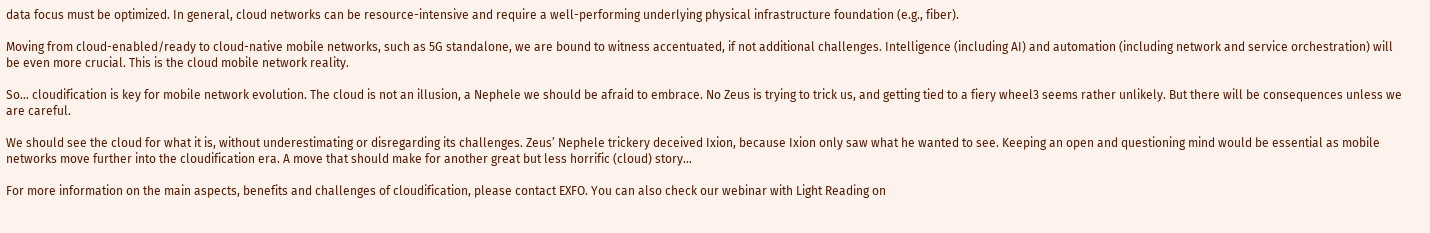data focus must be optimized. In general, cloud networks can be resource-intensive and require a well-performing underlying physical infrastructure foundation (e.g., fiber).

Moving from cloud-enabled/ready to cloud-native mobile networks, such as 5G standalone, we are bound to witness accentuated, if not additional challenges. Intelligence (including AI) and automation (including network and service orchestration) will be even more crucial. This is the cloud mobile network reality.

So… cloudification is key for mobile network evolution. The cloud is not an illusion, a Nephele we should be afraid to embrace. No Zeus is trying to trick us, and getting tied to a fiery wheel3 seems rather unlikely. But there will be consequences unless we are careful.

We should see the cloud for what it is, without underestimating or disregarding its challenges. Zeus’ Nephele trickery deceived Ixion, because Ixion only saw what he wanted to see. Keeping an open and questioning mind would be essential as mobile networks move further into the cloudification era. A move that should make for another great but less horrific (cloud) story…

For more information on the main aspects, benefits and challenges of cloudification, please contact EXFO. You can also check our webinar with Light Reading on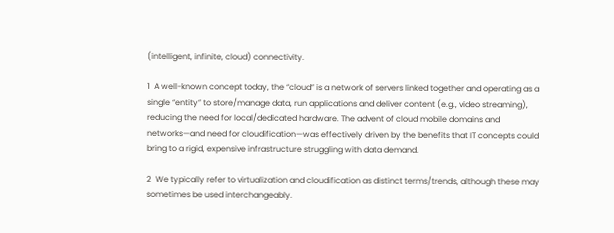(intelligent, infinite, cloud) connectivity.

1  A well-known concept today, the “cloud” is a network of servers linked together and operating as a single “entity” to store/manage data, run applications and deliver content (e.g., video streaming), reducing the need for local/dedicated hardware. The advent of cloud mobile domains and networks—and need for cloudification—was effectively driven by the benefits that IT concepts could bring to a rigid, expensive infrastructure struggling with data demand.

2  We typically refer to virtualization and cloudification as distinct terms/trends, although these may sometimes be used interchangeably.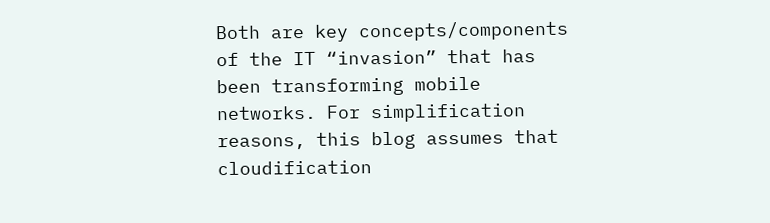Both are key concepts/components of the IT “invasion” that has been transforming mobile networks. For simplification reasons, this blog assumes that cloudification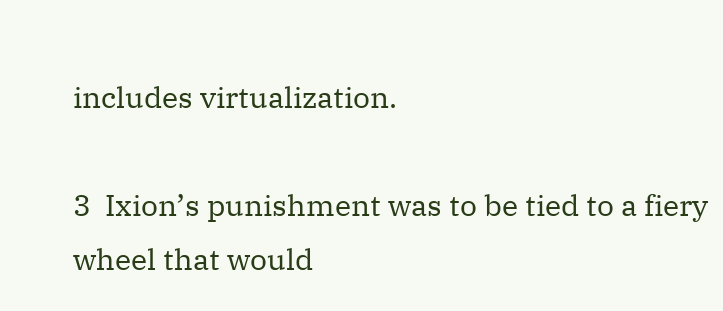includes virtualization.

3  Ixion’s punishment was to be tied to a fiery wheel that would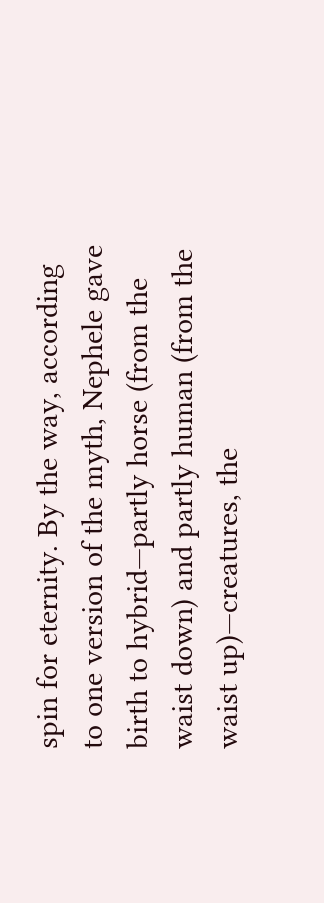spin for eternity. By the way, according to one version of the myth, Nephele gave birth to hybrid—partly horse (from the waist down) and partly human (from the waist up)—creatures, the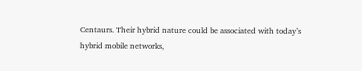Centaurs. Their hybrid nature could be associated with today’s hybrid mobile networks,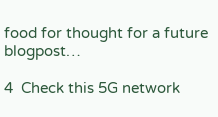food for thought for a future blogpost…

4  Check this 5G network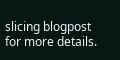slicing blogpost for more details.